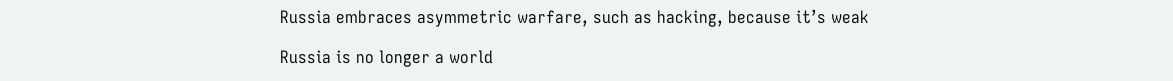Russia embraces asymmetric warfare, such as hacking, because it’s weak

Russia is no longer a world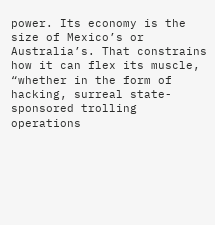power. Its economy is the size of Mexico’s or Australia’s. That constrains how it can flex its muscle, “whether in the form of hacking, surreal state-sponsored trolling operations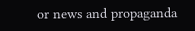or news and propaganda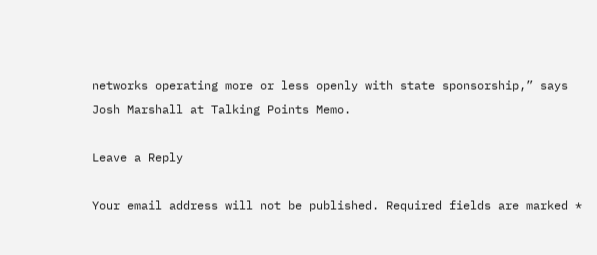networks operating more or less openly with state sponsorship,” says Josh Marshall at Talking Points Memo.

Leave a Reply

Your email address will not be published. Required fields are marked *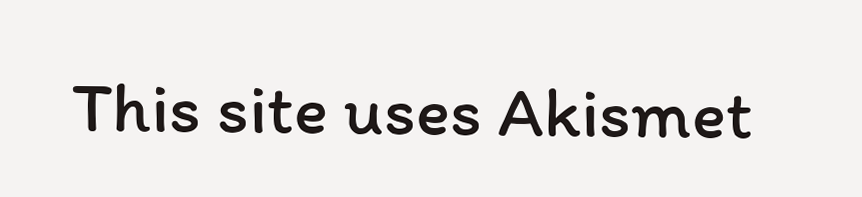This site uses Akismet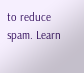to reduce spam. Learn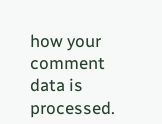how your comment data is processed.